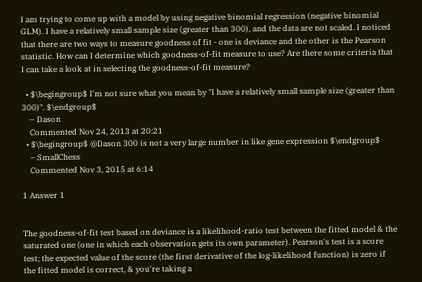I am trying to come up with a model by using negative binomial regression (negative binomial GLM). I have a relatively small sample size (greater than 300), and the data are not scaled. I noticed that there are two ways to measure goodness of fit - one is deviance and the other is the Pearson statistic. How can I determine which goodness-of-fit measure to use? Are there some criteria that I can take a look at in selecting the goodness-of-fit measure?

  • $\begingroup$ I'm not sure what you mean by "I have a relatively small sample size (greater than 300)". $\endgroup$
    – Dason
    Commented Nov 24, 2013 at 20:21
  • $\begingroup$ @Dason 300 is not a very large number in like gene expression $\endgroup$
    – SmallChess
    Commented Nov 3, 2015 at 6:14

1 Answer 1


The goodness-of-fit test based on deviance is a likelihood-ratio test between the fitted model & the saturated one (one in which each observation gets its own parameter). Pearson's test is a score test; the expected value of the score (the first derivative of the log-likelihood function) is zero if the fitted model is correct, & you're taking a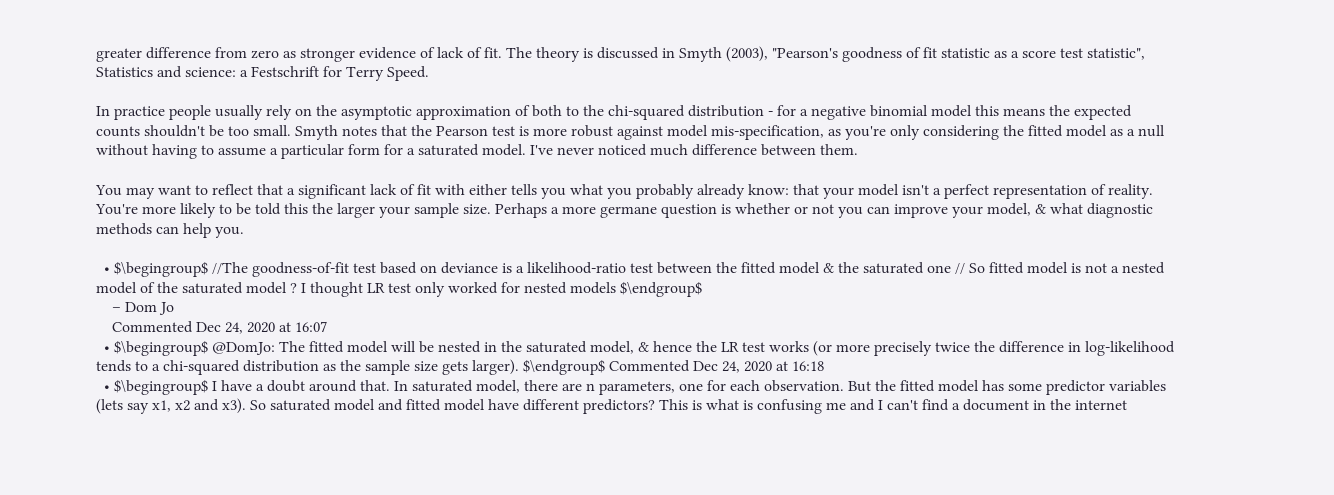greater difference from zero as stronger evidence of lack of fit. The theory is discussed in Smyth (2003), "Pearson's goodness of fit statistic as a score test statistic", Statistics and science: a Festschrift for Terry Speed.

In practice people usually rely on the asymptotic approximation of both to the chi-squared distribution - for a negative binomial model this means the expected counts shouldn't be too small. Smyth notes that the Pearson test is more robust against model mis-specification, as you're only considering the fitted model as a null without having to assume a particular form for a saturated model. I've never noticed much difference between them.

You may want to reflect that a significant lack of fit with either tells you what you probably already know: that your model isn't a perfect representation of reality. You're more likely to be told this the larger your sample size. Perhaps a more germane question is whether or not you can improve your model, & what diagnostic methods can help you.

  • $\begingroup$ //The goodness-of-fit test based on deviance is a likelihood-ratio test between the fitted model & the saturated one // So fitted model is not a nested model of the saturated model ? I thought LR test only worked for nested models $\endgroup$
    – Dom Jo
    Commented Dec 24, 2020 at 16:07
  • $\begingroup$ @DomJo: The fitted model will be nested in the saturated model, & hence the LR test works (or more precisely twice the difference in log-likelihood tends to a chi-squared distribution as the sample size gets larger). $\endgroup$ Commented Dec 24, 2020 at 16:18
  • $\begingroup$ I have a doubt around that. In saturated model, there are n parameters, one for each observation. But the fitted model has some predictor variables (lets say x1, x2 and x3). So saturated model and fitted model have different predictors? This is what is confusing me and I can't find a document in the internet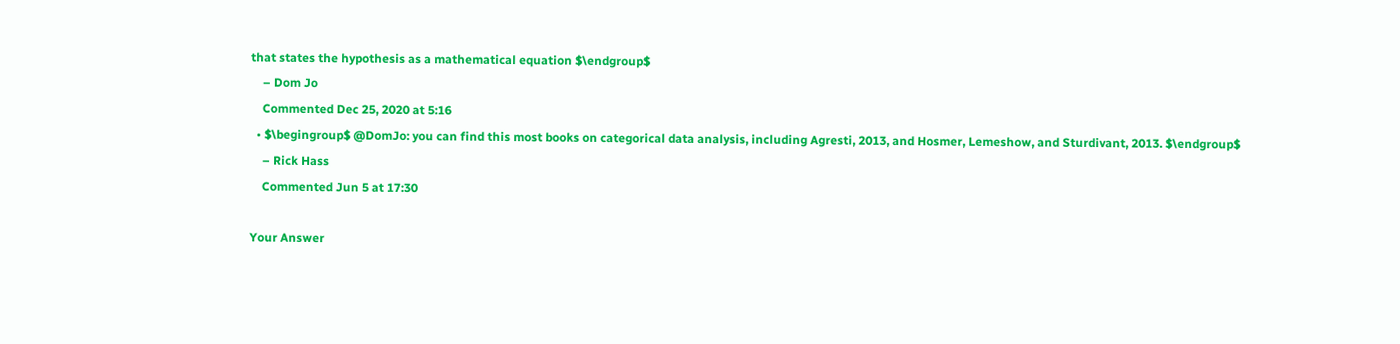that states the hypothesis as a mathematical equation $\endgroup$
    – Dom Jo
    Commented Dec 25, 2020 at 5:16
  • $\begingroup$ @DomJo: you can find this most books on categorical data analysis, including Agresti, 2013, and Hosmer, Lemeshow, and Sturdivant, 2013. $\endgroup$
    – Rick Hass
    Commented Jun 5 at 17:30

Your Answer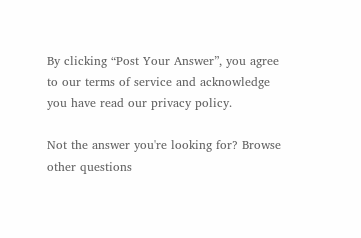By clicking “Post Your Answer”, you agree to our terms of service and acknowledge you have read our privacy policy.

Not the answer you're looking for? Browse other questions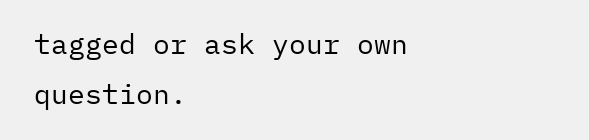tagged or ask your own question.